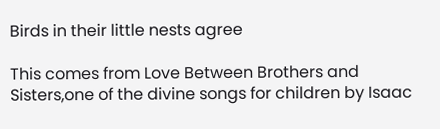Birds in their little nests agree

This comes from Love Between Brothers and Sisters,one of the divine songs for children by Isaac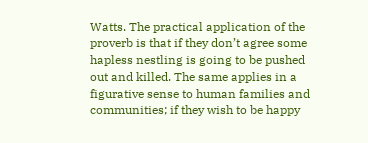Watts. The practical application of the proverb is that if they don’t agree some hapless nestling is going to be pushed out and killed. The same applies in a figurative sense to human families and communities; if they wish to be happy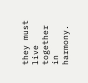they must live together in harmony.